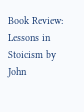Book Review: Lessons in Stoicism by John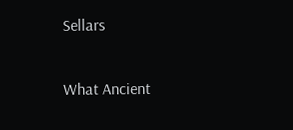Sellars

What Ancient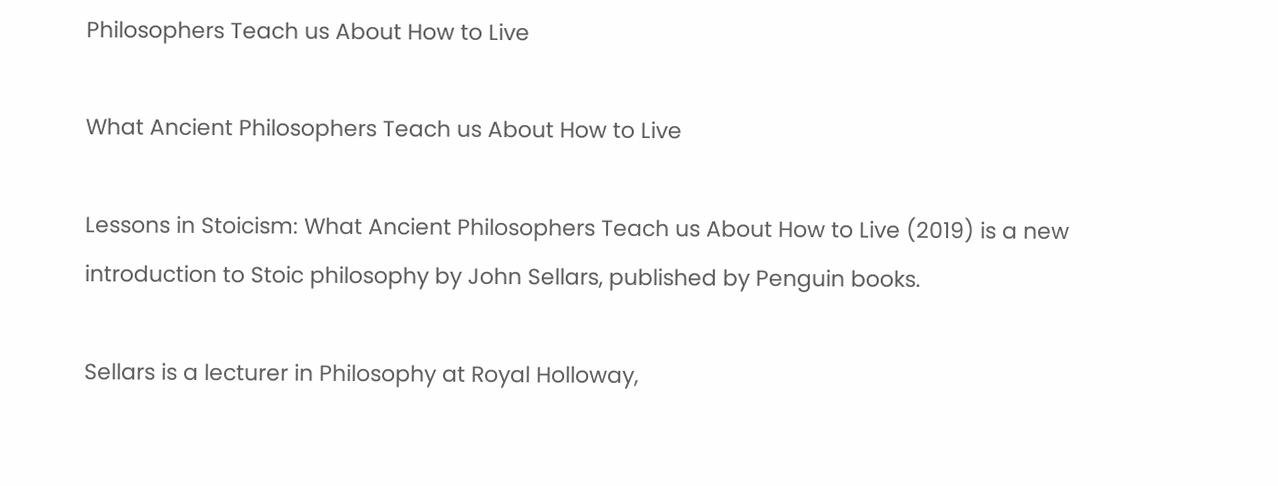Philosophers Teach us About How to Live

What Ancient Philosophers Teach us About How to Live

Lessons in Stoicism: What Ancient Philosophers Teach us About How to Live (2019) is a new introduction to Stoic philosophy by John Sellars, published by Penguin books.

Sellars is a lecturer in Philosophy at Royal Holloway,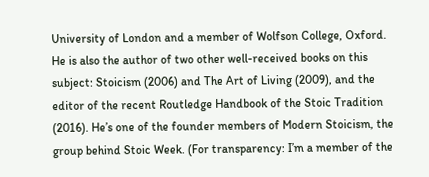University of London and a member of Wolfson College, Oxford. He is also the author of two other well-received books on this subject: Stoicism (2006) and The Art of Living (2009), and the editor of the recent Routledge Handbook of the Stoic Tradition (2016). He’s one of the founder members of Modern Stoicism, the group behind Stoic Week. (For transparency: I’m a member of the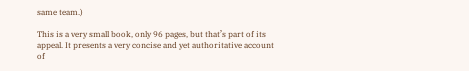same team.)

This is a very small book, only 96 pages, but that’s part of its appeal. It presents a very concise and yet authoritative account of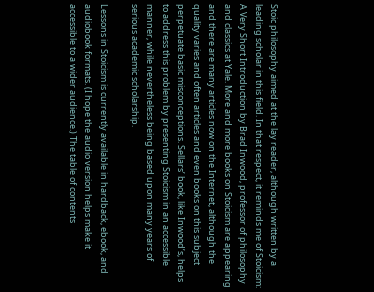Stoic philosophy aimed at the lay reader, although written by a leading scholar in this field. In that respect, it reminds me of Stoicism: A Very Short Introduction by Brad Inwood, professor of philosophy and classics at Yale. More and more books on Stoicism are appearing and there are many articles now on the Internet, although the quality varies and often articles and even books on this subject perpetuate basic misconceptions. Sellars’ book, like Inwood’s, helps to address this problem by presenting Stoicism in an accessible manner, while nevertheless being based upon many years of serious academic scholarship.

Lessons in Stoicism is currently available in hardback, ebook, and audiobook formats. (I hope the audio version helps make it accessible to a wider audience.) The table of contents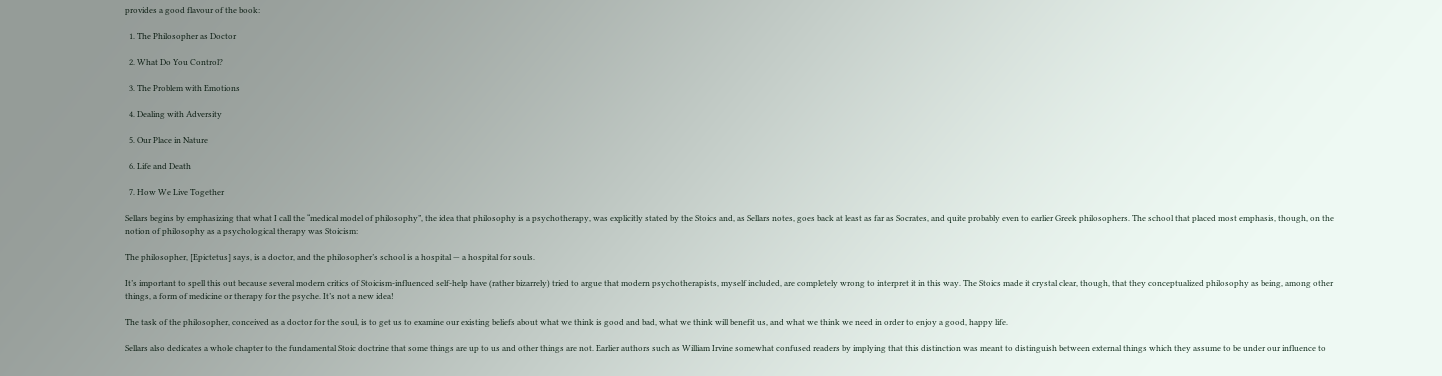provides a good flavour of the book:

  1. The Philosopher as Doctor

  2. What Do You Control?

  3. The Problem with Emotions

  4. Dealing with Adversity

  5. Our Place in Nature

  6. Life and Death

  7. How We Live Together

Sellars begins by emphasizing that what I call the “medical model of philosophy”, the idea that philosophy is a psychotherapy, was explicitly stated by the Stoics and, as Sellars notes, goes back at least as far as Socrates, and quite probably even to earlier Greek philosophers. The school that placed most emphasis, though, on the notion of philosophy as a psychological therapy was Stoicism:

The philosopher, [Epictetus] says, is a doctor, and the philosopher’s school is a hospital — a hospital for souls.

It’s important to spell this out because several modern critics of Stoicism-influenced self-help have (rather bizarrely) tried to argue that modern psychotherapists, myself included, are completely wrong to interpret it in this way. The Stoics made it crystal clear, though, that they conceptualized philosophy as being, among other things, a form of medicine or therapy for the psyche. It’s not a new idea!

The task of the philosopher, conceived as a doctor for the soul, is to get us to examine our existing beliefs about what we think is good and bad, what we think will benefit us, and what we think we need in order to enjoy a good, happy life.

Sellars also dedicates a whole chapter to the fundamental Stoic doctrine that some things are up to us and other things are not. Earlier authors such as William Irvine somewhat confused readers by implying that this distinction was meant to distinguish between external things which they assume to be under our influence to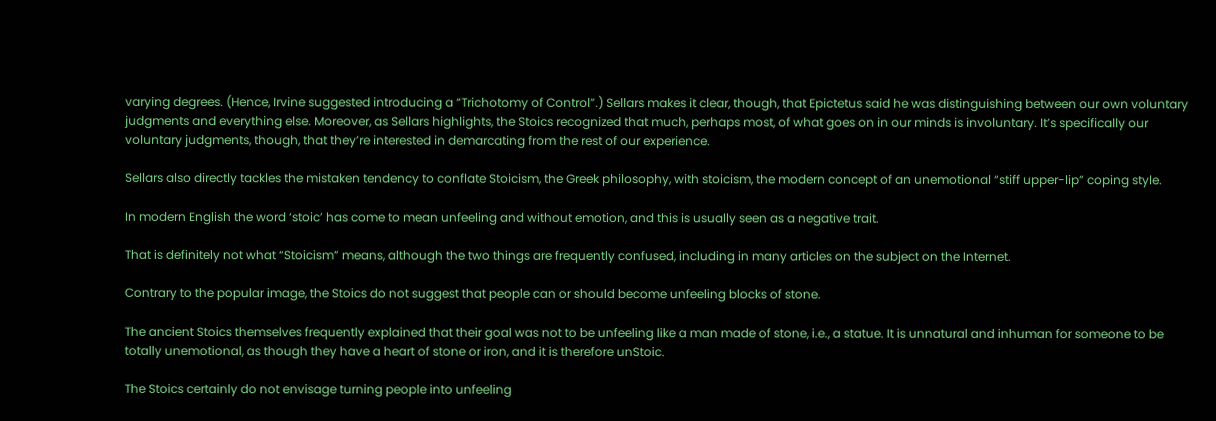varying degrees. (Hence, Irvine suggested introducing a “Trichotomy of Control”.) Sellars makes it clear, though, that Epictetus said he was distinguishing between our own voluntary judgments and everything else. Moreover, as Sellars highlights, the Stoics recognized that much, perhaps most, of what goes on in our minds is involuntary. It’s specifically our voluntary judgments, though, that they’re interested in demarcating from the rest of our experience.

Sellars also directly tackles the mistaken tendency to conflate Stoicism, the Greek philosophy, with stoicism, the modern concept of an unemotional “stiff upper-lip” coping style.

In modern English the word ‘stoic’ has come to mean unfeeling and without emotion, and this is usually seen as a negative trait.

That is definitely not what “Stoicism” means, although the two things are frequently confused, including in many articles on the subject on the Internet.

Contrary to the popular image, the Stoics do not suggest that people can or should become unfeeling blocks of stone.

The ancient Stoics themselves frequently explained that their goal was not to be unfeeling like a man made of stone, i.e., a statue. It is unnatural and inhuman for someone to be totally unemotional, as though they have a heart of stone or iron, and it is therefore unStoic.

The Stoics certainly do not envisage turning people into unfeeling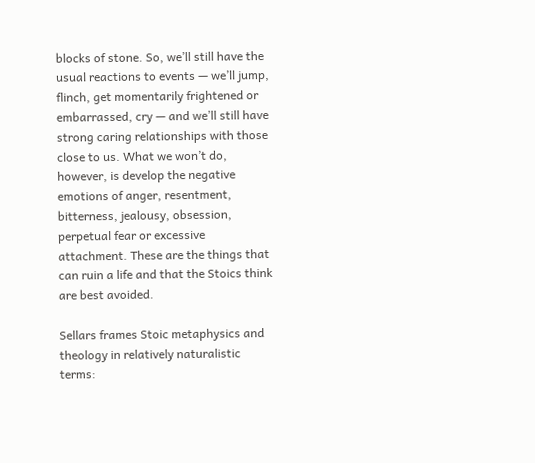blocks of stone. So, we’ll still have the usual reactions to events — we’ll jump, flinch, get momentarily frightened or embarrassed, cry — and we’ll still have strong caring relationships with those close to us. What we won’t do, however, is develop the negative emotions of anger, resentment, bitterness, jealousy, obsession, perpetual fear or excessive attachment. These are the things that can ruin a life and that the Stoics think are best avoided.

Sellars frames Stoic metaphysics and theology in relatively naturalistic terms: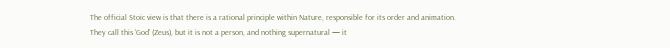The official Stoic view is that there is a rational principle within Nature, responsible for its order and animation. They call this ‘God’ (Zeus), but it is not a person, and nothing supernatural — it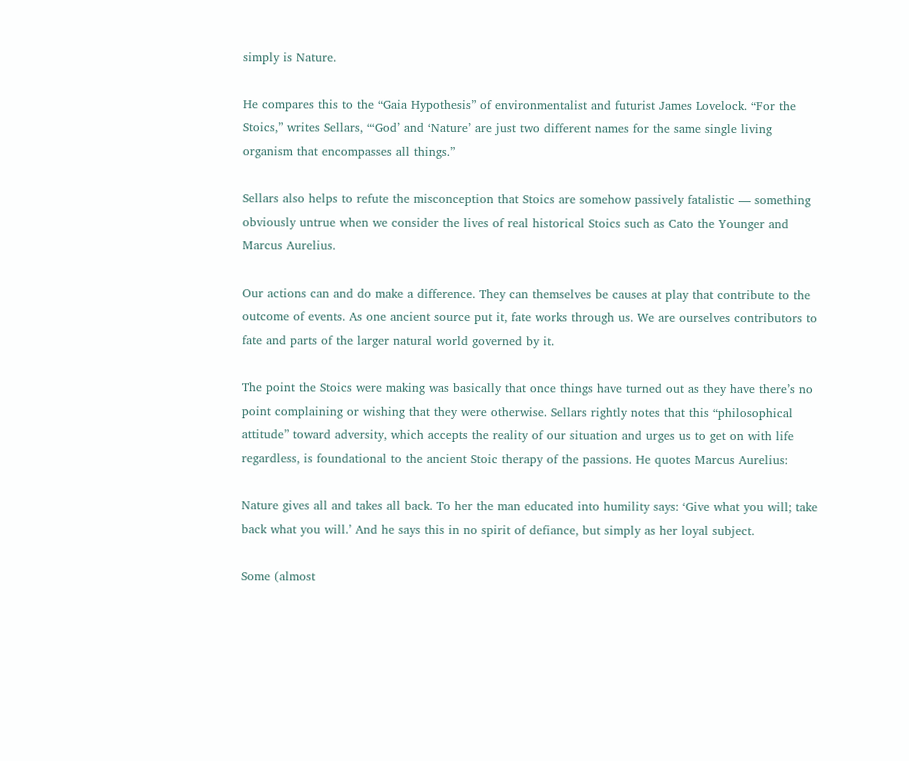simply is Nature.

He compares this to the “Gaia Hypothesis” of environmentalist and futurist James Lovelock. “For the Stoics,” writes Sellars, “‘God’ and ‘Nature’ are just two different names for the same single living organism that encompasses all things.”

Sellars also helps to refute the misconception that Stoics are somehow passively fatalistic — something obviously untrue when we consider the lives of real historical Stoics such as Cato the Younger and Marcus Aurelius.

Our actions can and do make a difference. They can themselves be causes at play that contribute to the outcome of events. As one ancient source put it, fate works through us. We are ourselves contributors to fate and parts of the larger natural world governed by it.

The point the Stoics were making was basically that once things have turned out as they have there’s no point complaining or wishing that they were otherwise. Sellars rightly notes that this “philosophical attitude” toward adversity, which accepts the reality of our situation and urges us to get on with life regardless, is foundational to the ancient Stoic therapy of the passions. He quotes Marcus Aurelius:

Nature gives all and takes all back. To her the man educated into humility says: ‘Give what you will; take back what you will.’ And he says this in no spirit of defiance, but simply as her loyal subject.

Some (almost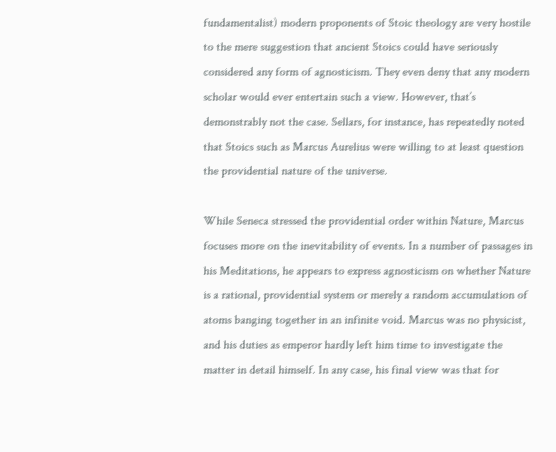fundamentalist) modern proponents of Stoic theology are very hostile to the mere suggestion that ancient Stoics could have seriously considered any form of agnosticism. They even deny that any modern scholar would ever entertain such a view. However, that’s demonstrably not the case. Sellars, for instance, has repeatedly noted that Stoics such as Marcus Aurelius were willing to at least question the providential nature of the universe.

While Seneca stressed the providential order within Nature, Marcus focuses more on the inevitability of events. In a number of passages in his Meditations, he appears to express agnosticism on whether Nature is a rational, providential system or merely a random accumulation of atoms banging together in an infinite void. Marcus was no physicist, and his duties as emperor hardly left him time to investigate the matter in detail himself. In any case, his final view was that for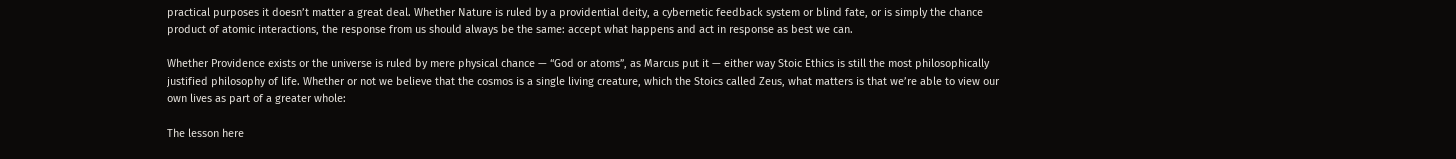practical purposes it doesn’t matter a great deal. Whether Nature is ruled by a providential deity, a cybernetic feedback system or blind fate, or is simply the chance product of atomic interactions, the response from us should always be the same: accept what happens and act in response as best we can.

Whether Providence exists or the universe is ruled by mere physical chance — “God or atoms”, as Marcus put it — either way Stoic Ethics is still the most philosophically justified philosophy of life. Whether or not we believe that the cosmos is a single living creature, which the Stoics called Zeus, what matters is that we’re able to view our own lives as part of a greater whole:

The lesson here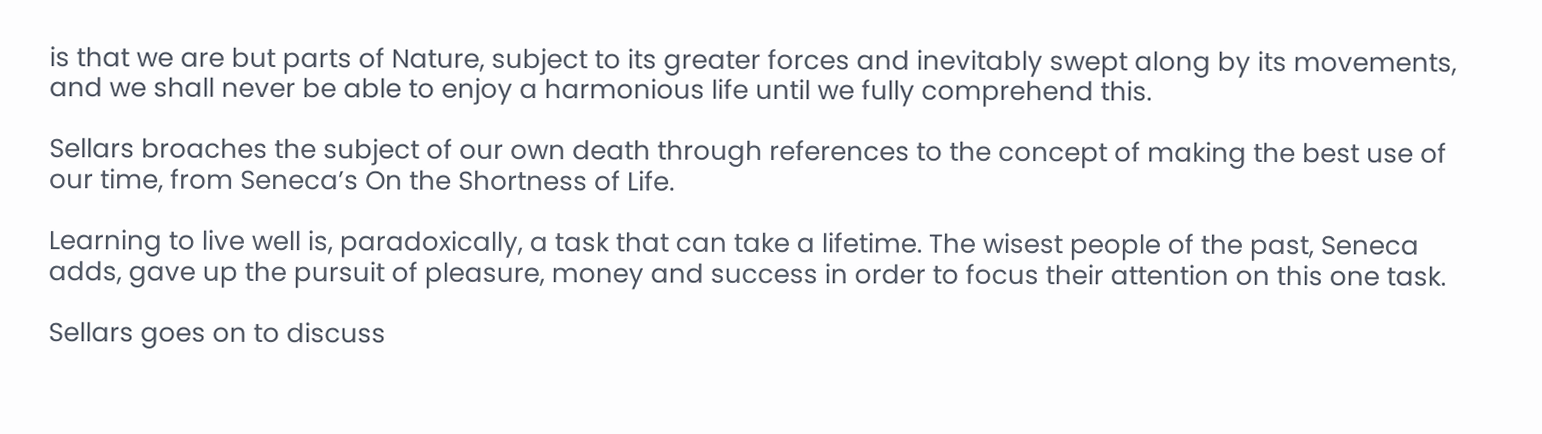is that we are but parts of Nature, subject to its greater forces and inevitably swept along by its movements, and we shall never be able to enjoy a harmonious life until we fully comprehend this.

Sellars broaches the subject of our own death through references to the concept of making the best use of our time, from Seneca’s On the Shortness of Life.

Learning to live well is, paradoxically, a task that can take a lifetime. The wisest people of the past, Seneca adds, gave up the pursuit of pleasure, money and success in order to focus their attention on this one task.

Sellars goes on to discuss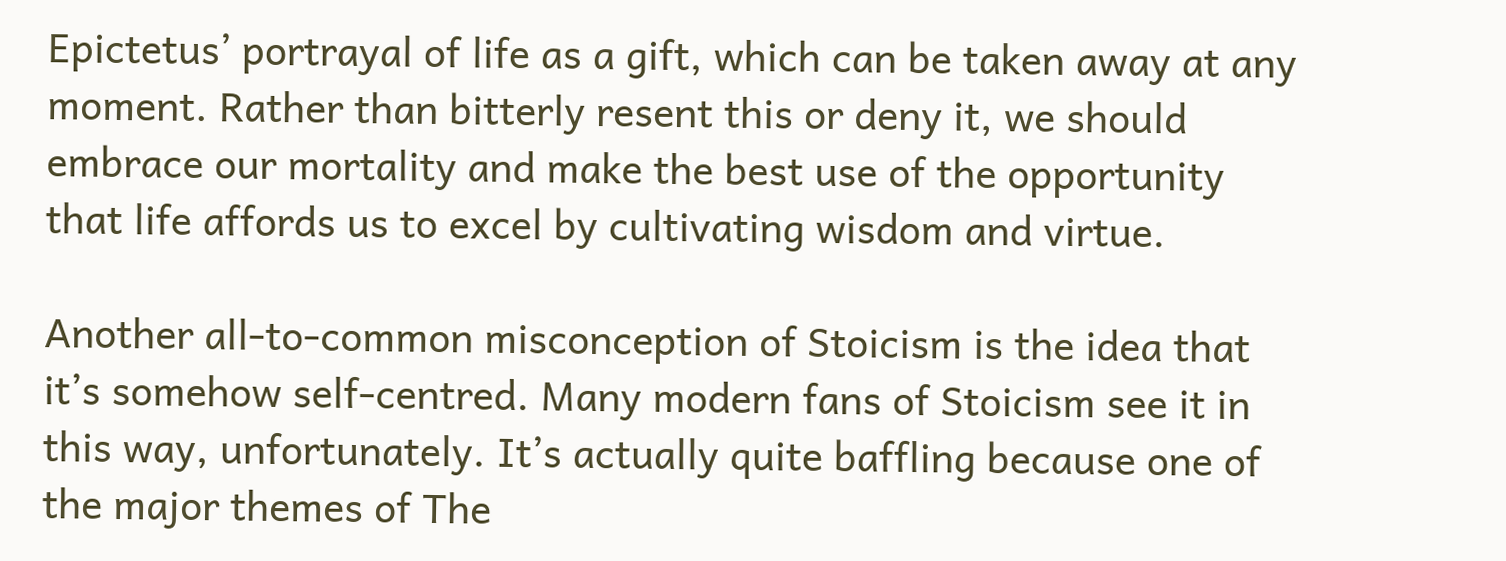Epictetus’ portrayal of life as a gift, which can be taken away at any moment. Rather than bitterly resent this or deny it, we should embrace our mortality and make the best use of the opportunity that life affords us to excel by cultivating wisdom and virtue.

Another all-to-common misconception of Stoicism is the idea that it’s somehow self-centred. Many modern fans of Stoicism see it in this way, unfortunately. It’s actually quite baffling because one of the major themes of The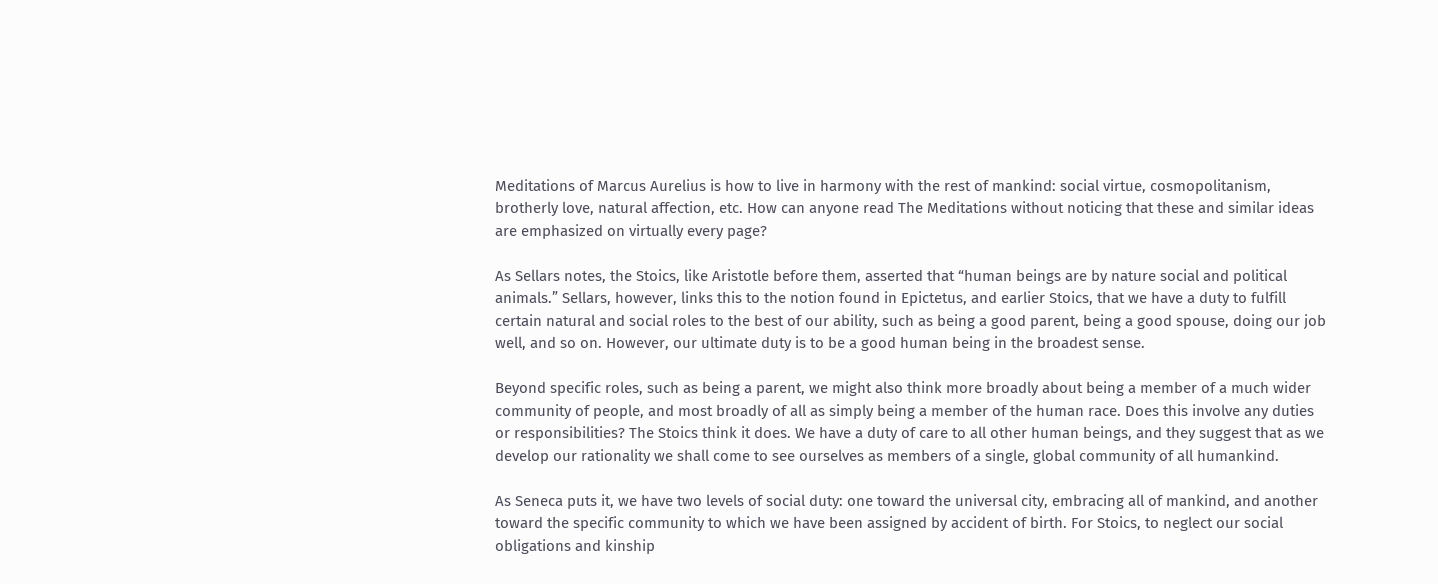Meditations of Marcus Aurelius is how to live in harmony with the rest of mankind: social virtue, cosmopolitanism, brotherly love, natural affection, etc. How can anyone read The Meditations without noticing that these and similar ideas are emphasized on virtually every page?

As Sellars notes, the Stoics, like Aristotle before them, asserted that “human beings are by nature social and political animals.” Sellars, however, links this to the notion found in Epictetus, and earlier Stoics, that we have a duty to fulfill certain natural and social roles to the best of our ability, such as being a good parent, being a good spouse, doing our job well, and so on. However, our ultimate duty is to be a good human being in the broadest sense.

Beyond specific roles, such as being a parent, we might also think more broadly about being a member of a much wider community of people, and most broadly of all as simply being a member of the human race. Does this involve any duties or responsibilities? The Stoics think it does. We have a duty of care to all other human beings, and they suggest that as we develop our rationality we shall come to see ourselves as members of a single, global community of all humankind.

As Seneca puts it, we have two levels of social duty: one toward the universal city, embracing all of mankind, and another toward the specific community to which we have been assigned by accident of birth. For Stoics, to neglect our social obligations and kinship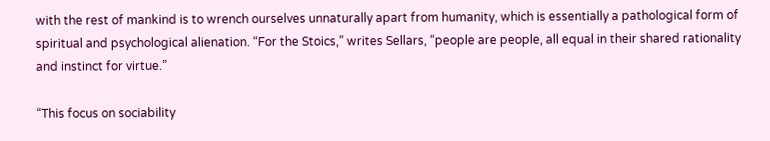with the rest of mankind is to wrench ourselves unnaturally apart from humanity, which is essentially a pathological form of spiritual and psychological alienation. “For the Stoics,” writes Sellars, “people are people, all equal in their shared rationality and instinct for virtue.”

“This focus on sociability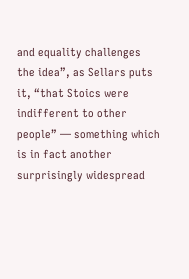and equality challenges the idea”, as Sellars puts it, “that Stoics were indifferent to other people” — something which is in fact another surprisingly widespread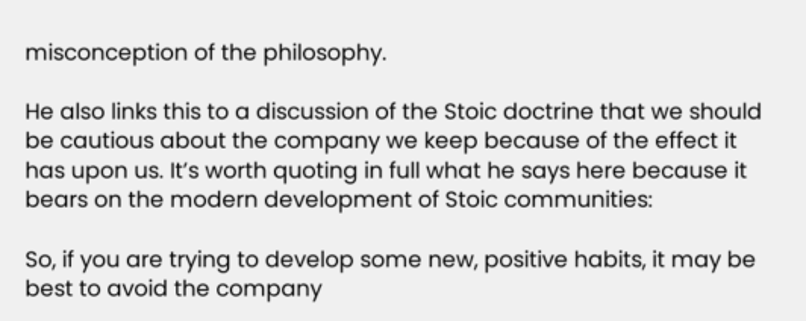misconception of the philosophy.

He also links this to a discussion of the Stoic doctrine that we should be cautious about the company we keep because of the effect it has upon us. It’s worth quoting in full what he says here because it bears on the modern development of Stoic communities:

So, if you are trying to develop some new, positive habits, it may be best to avoid the company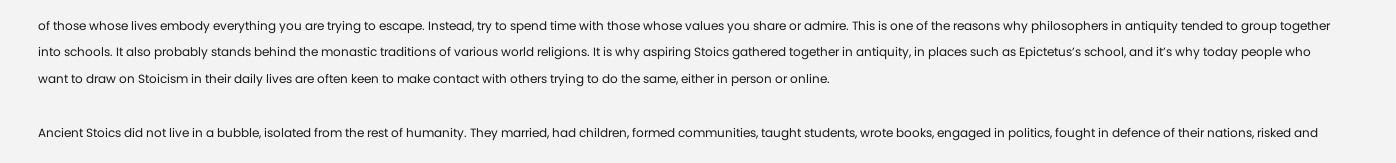of those whose lives embody everything you are trying to escape. Instead, try to spend time with those whose values you share or admire. This is one of the reasons why philosophers in antiquity tended to group together into schools. It also probably stands behind the monastic traditions of various world religions. It is why aspiring Stoics gathered together in antiquity, in places such as Epictetus’s school, and it’s why today people who want to draw on Stoicism in their daily lives are often keen to make contact with others trying to do the same, either in person or online.

Ancient Stoics did not live in a bubble, isolated from the rest of humanity. They married, had children, formed communities, taught students, wrote books, engaged in politics, fought in defence of their nations, risked and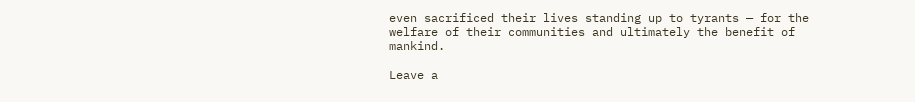even sacrificed their lives standing up to tyrants — for the welfare of their communities and ultimately the benefit of mankind.

Leave a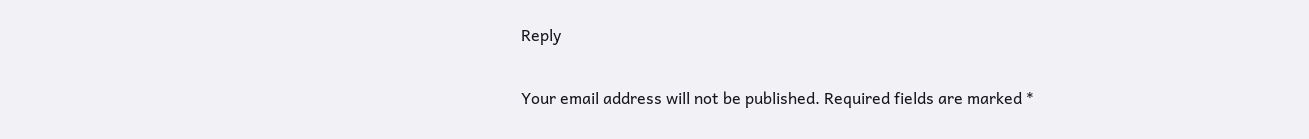Reply

Your email address will not be published. Required fields are marked *